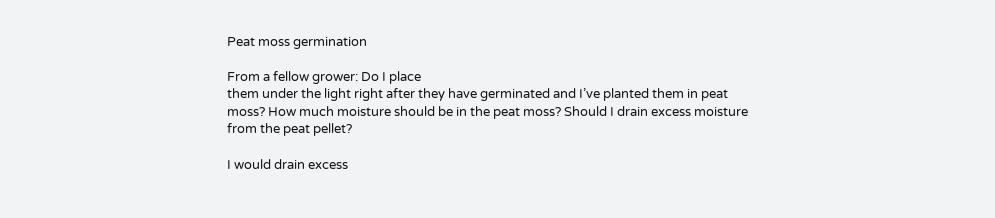Peat moss germination

From a fellow grower: Do I place
them under the light right after they have germinated and I’ve planted them in peat moss? How much moisture should be in the peat moss? Should I drain excess moisture from the peat pellet?

I would drain excess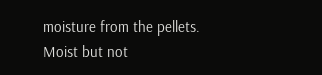moisture from the pellets. Moist but not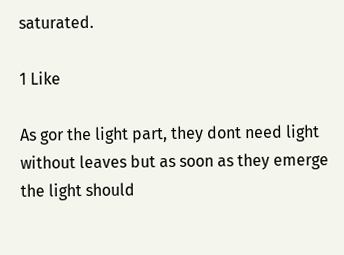saturated.

1 Like

As gor the light part, they dont need light without leaves but as soon as they emerge the light should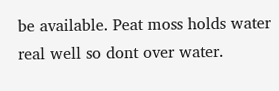be available. Peat moss holds water real well so dont over water.